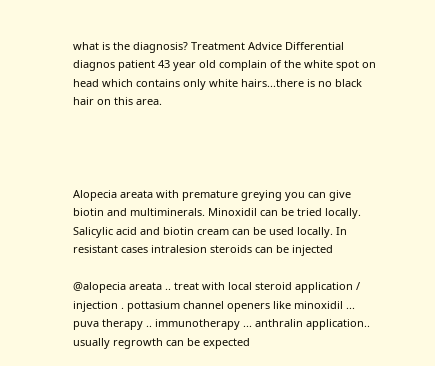what is the diagnosis? Treatment Advice Differential diagnos patient 43 year old complain of the white spot on head which contains only white hairs...there is no black hair on this area.




Alopecia areata with premature greying you can give biotin and multiminerals. Minoxidil can be tried locally. Salicylic acid and biotin cream can be used locally. In resistant cases intralesion steroids can be injected

@alopecia areata .. treat with local steroid application / injection . pottasium channel openers like minoxidil ... puva therapy .. immunotherapy ... anthralin application.. usually regrowth can be expected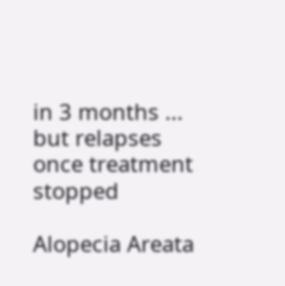in 3 months ... but relapses once treatment stopped

Alopecia Areata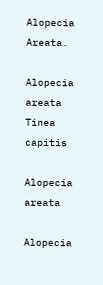Alopecia Areata.

Alopecia areata Tinea capitis

Alopecia areata

Alopecia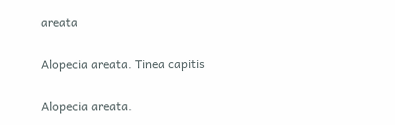areata

Alopecia areata. Tinea capitis

Alopecia areata.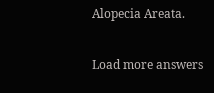Alopecia Areata.

Load more answers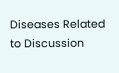Diseases Related to Discussion